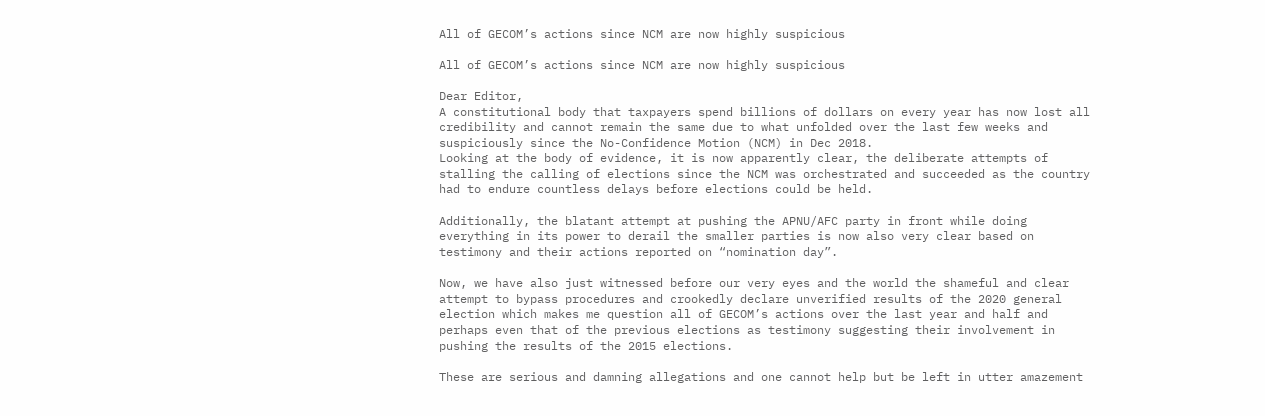All of GECOM’s actions since NCM are now highly suspicious

All of GECOM’s actions since NCM are now highly suspicious

Dear Editor,
A constitutional body that taxpayers spend billions of dollars on every year has now lost all credibility and cannot remain the same due to what unfolded over the last few weeks and suspiciously since the No-Confidence Motion (NCM) in Dec 2018.
Looking at the body of evidence, it is now apparently clear, the deliberate attempts of stalling the calling of elections since the NCM was orchestrated and succeeded as the country had to endure countless delays before elections could be held.

Additionally, the blatant attempt at pushing the APNU/AFC party in front while doing everything in its power to derail the smaller parties is now also very clear based on testimony and their actions reported on “nomination day”.

Now, we have also just witnessed before our very eyes and the world the shameful and clear attempt to bypass procedures and crookedly declare unverified results of the 2020 general election which makes me question all of GECOM’s actions over the last year and half and perhaps even that of the previous elections as testimony suggesting their involvement in pushing the results of the 2015 elections.

These are serious and damning allegations and one cannot help but be left in utter amazement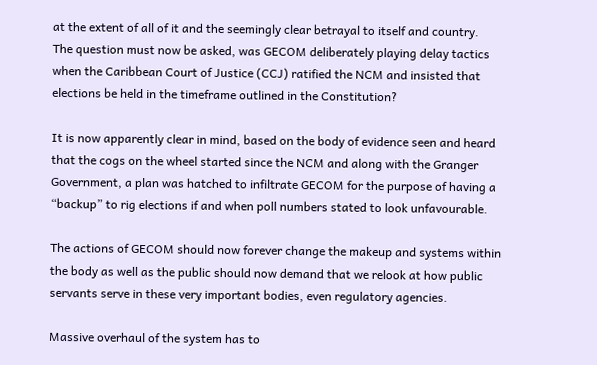at the extent of all of it and the seemingly clear betrayal to itself and country.
The question must now be asked, was GECOM deliberately playing delay tactics when the Caribbean Court of Justice (CCJ) ratified the NCM and insisted that elections be held in the timeframe outlined in the Constitution?

It is now apparently clear in mind, based on the body of evidence seen and heard that the cogs on the wheel started since the NCM and along with the Granger Government, a plan was hatched to infiltrate GECOM for the purpose of having a “backup” to rig elections if and when poll numbers stated to look unfavourable.

The actions of GECOM should now forever change the makeup and systems within the body as well as the public should now demand that we relook at how public servants serve in these very important bodies, even regulatory agencies.

Massive overhaul of the system has to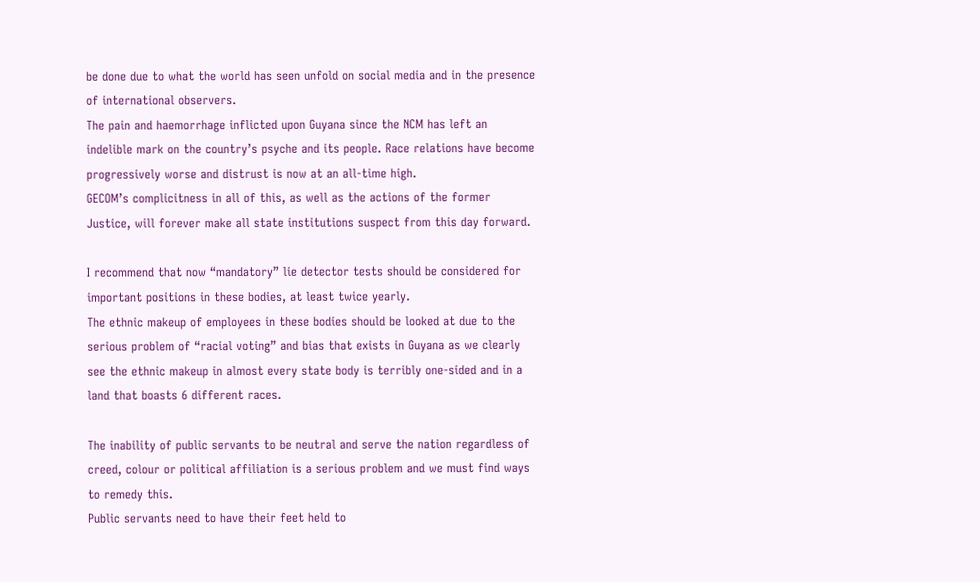be done due to what the world has seen unfold on social media and in the presence of international observers.
The pain and haemorrhage inflicted upon Guyana since the NCM has left an indelible mark on the country’s psyche and its people. Race relations have become progressively worse and distrust is now at an all-time high.
GECOM’s complicitness in all of this, as well as the actions of the former Justice, will forever make all state institutions suspect from this day forward.

I recommend that now “mandatory” lie detector tests should be considered for important positions in these bodies, at least twice yearly.
The ethnic makeup of employees in these bodies should be looked at due to the serious problem of “racial voting” and bias that exists in Guyana as we clearly see the ethnic makeup in almost every state body is terribly one-sided and in a land that boasts 6 different races.

The inability of public servants to be neutral and serve the nation regardless of creed, colour or political affiliation is a serious problem and we must find ways to remedy this.
Public servants need to have their feet held to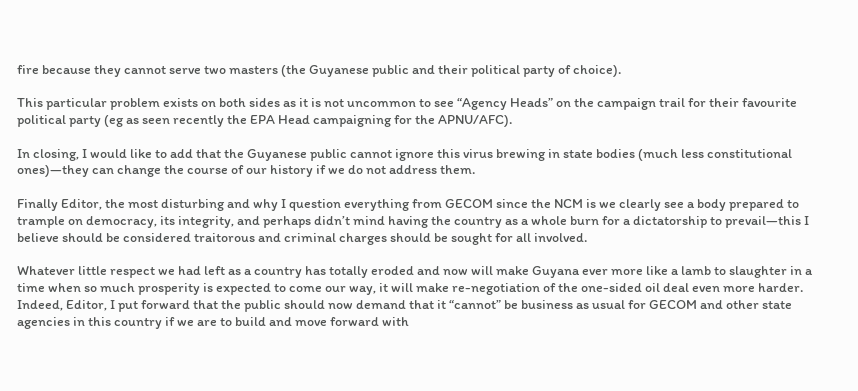fire because they cannot serve two masters (the Guyanese public and their political party of choice).

This particular problem exists on both sides as it is not uncommon to see “Agency Heads” on the campaign trail for their favourite political party (eg as seen recently the EPA Head campaigning for the APNU/AFC).

In closing, I would like to add that the Guyanese public cannot ignore this virus brewing in state bodies (much less constitutional ones)—they can change the course of our history if we do not address them.

Finally Editor, the most disturbing and why I question everything from GECOM since the NCM is we clearly see a body prepared to trample on democracy, its integrity, and perhaps didn’t mind having the country as a whole burn for a dictatorship to prevail—this I believe should be considered traitorous and criminal charges should be sought for all involved.

Whatever little respect we had left as a country has totally eroded and now will make Guyana ever more like a lamb to slaughter in a time when so much prosperity is expected to come our way, it will make re-negotiation of the one-sided oil deal even more harder.
Indeed, Editor, I put forward that the public should now demand that it “cannot” be business as usual for GECOM and other state agencies in this country if we are to build and move forward with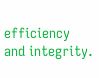efficiency and integrity.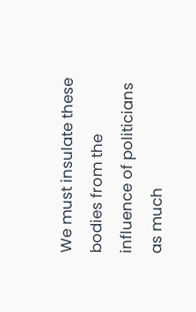We must insulate these bodies from the influence of politicians as much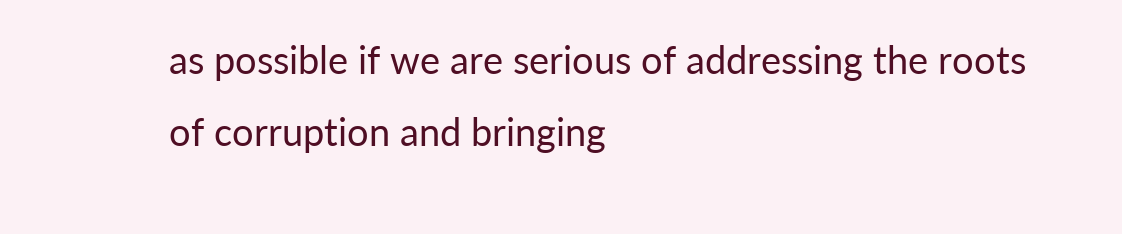as possible if we are serious of addressing the roots of corruption and bringing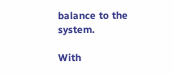balance to the system.

With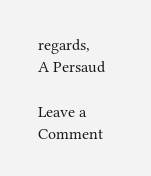regards,
A Persaud

Leave a Comment